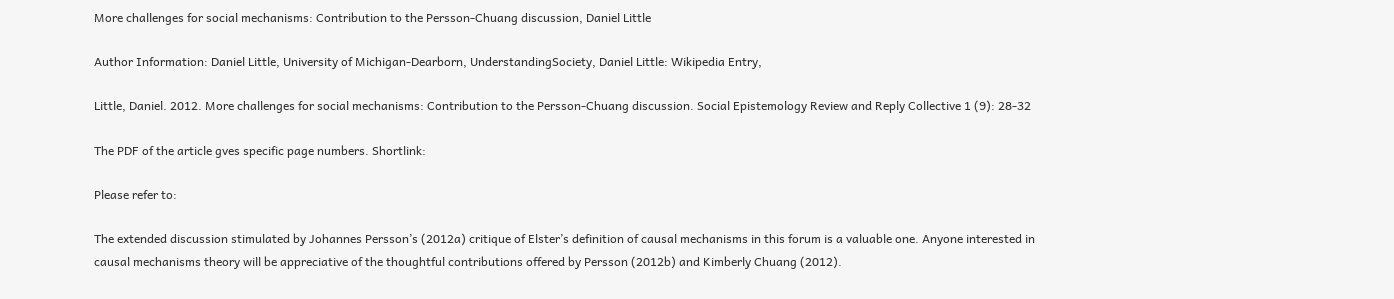More challenges for social mechanisms: Contribution to the Persson-Chuang discussion, Daniel Little

Author Information: Daniel Little, University of Michigan-Dearborn, UnderstandingSociety, Daniel Little: Wikipedia Entry,

Little, Daniel. 2012. More challenges for social mechanisms: Contribution to the Persson-Chuang discussion. Social Epistemology Review and Reply Collective 1 (9): 28-32

The PDF of the article gves specific page numbers. Shortlink:

Please refer to:

The extended discussion stimulated by Johannes Persson’s (2012a) critique of Elster’s definition of causal mechanisms in this forum is a valuable one. Anyone interested in causal mechanisms theory will be appreciative of the thoughtful contributions offered by Persson (2012b) and Kimberly Chuang (2012).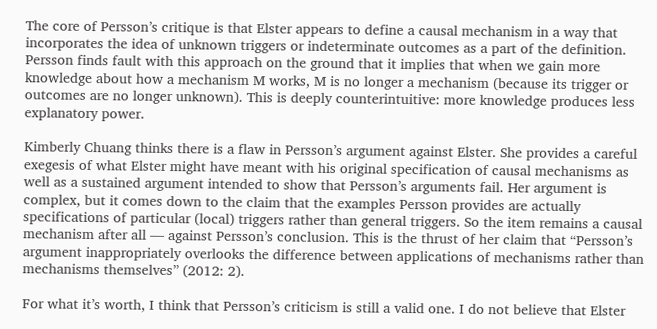The core of Persson’s critique is that Elster appears to define a causal mechanism in a way that incorporates the idea of unknown triggers or indeterminate outcomes as a part of the definition. Persson finds fault with this approach on the ground that it implies that when we gain more knowledge about how a mechanism M works, M is no longer a mechanism (because its trigger or outcomes are no longer unknown). This is deeply counterintuitive: more knowledge produces less explanatory power.

Kimberly Chuang thinks there is a flaw in Persson’s argument against Elster. She provides a careful exegesis of what Elster might have meant with his original specification of causal mechanisms as well as a sustained argument intended to show that Persson’s arguments fail. Her argument is complex, but it comes down to the claim that the examples Persson provides are actually specifications of particular (local) triggers rather than general triggers. So the item remains a causal mechanism after all — against Persson’s conclusion. This is the thrust of her claim that “Persson’s argument inappropriately overlooks the difference between applications of mechanisms rather than mechanisms themselves” (2012: 2).

For what it’s worth, I think that Persson’s criticism is still a valid one. I do not believe that Elster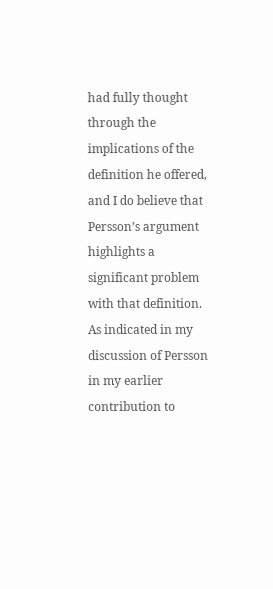had fully thought through the implications of the definition he offered, and I do believe that Persson’s argument highlights a significant problem with that definition. As indicated in my discussion of Persson in my earlier contribution to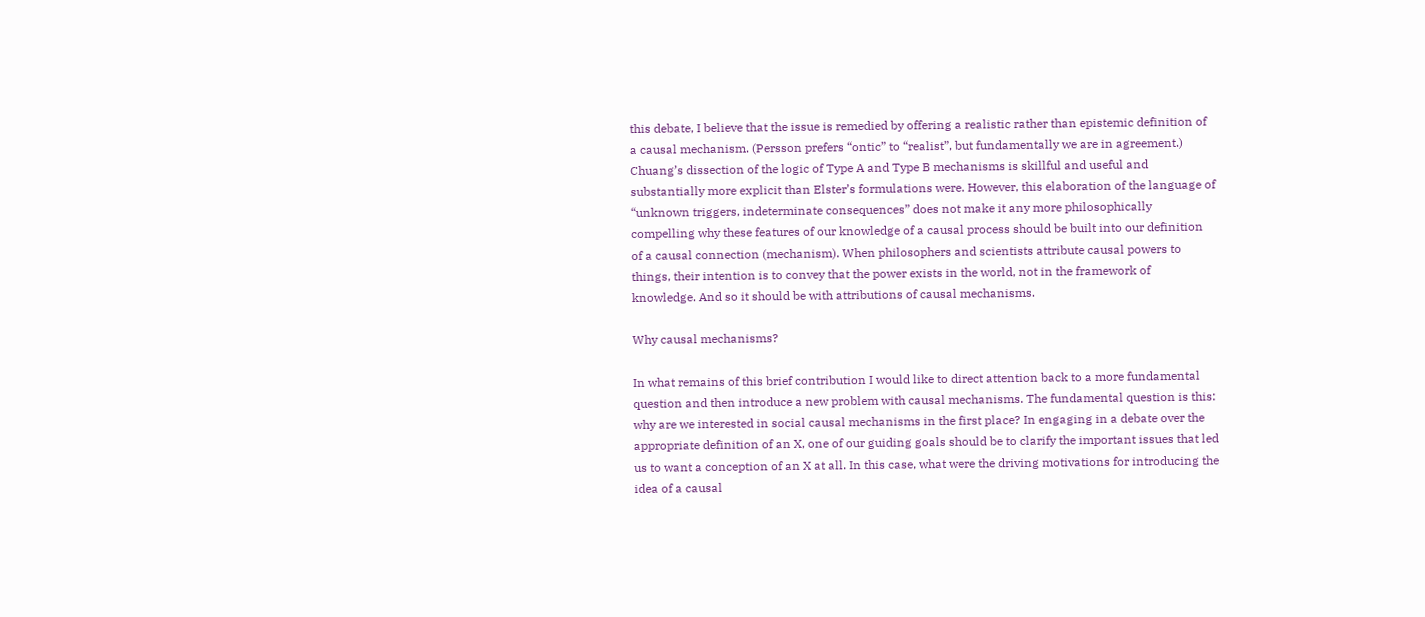this debate, I believe that the issue is remedied by offering a realistic rather than epistemic definition of a causal mechanism. (Persson prefers “ontic” to “realist”, but fundamentally we are in agreement.) Chuang’s dissection of the logic of Type A and Type B mechanisms is skillful and useful and substantially more explicit than Elster’s formulations were. However, this elaboration of the language of “unknown triggers, indeterminate consequences” does not make it any more philosophically compelling why these features of our knowledge of a causal process should be built into our definition of a causal connection (mechanism). When philosophers and scientists attribute causal powers to things, their intention is to convey that the power exists in the world, not in the framework of knowledge. And so it should be with attributions of causal mechanisms.

Why causal mechanisms?

In what remains of this brief contribution I would like to direct attention back to a more fundamental question and then introduce a new problem with causal mechanisms. The fundamental question is this: why are we interested in social causal mechanisms in the first place? In engaging in a debate over the appropriate definition of an X, one of our guiding goals should be to clarify the important issues that led us to want a conception of an X at all. In this case, what were the driving motivations for introducing the idea of a causal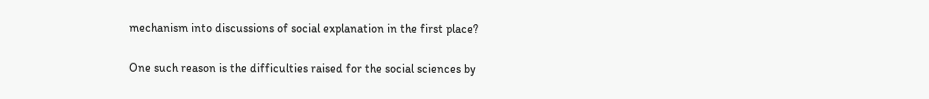mechanism into discussions of social explanation in the first place?

One such reason is the difficulties raised for the social sciences by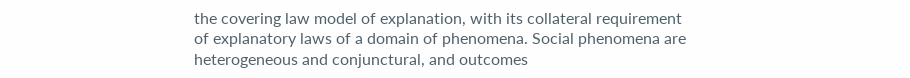the covering law model of explanation, with its collateral requirement of explanatory laws of a domain of phenomena. Social phenomena are heterogeneous and conjunctural, and outcomes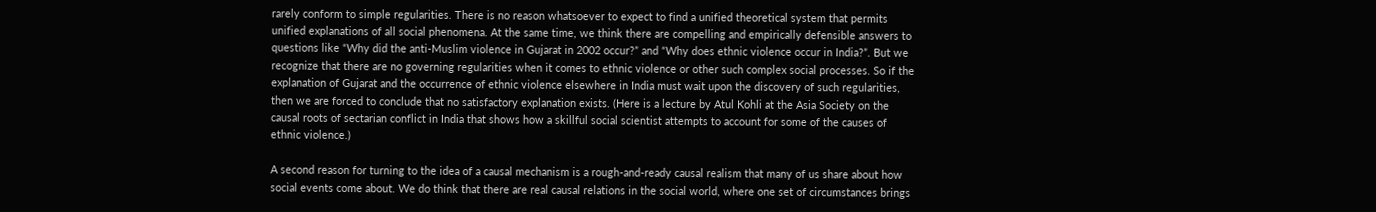rarely conform to simple regularities. There is no reason whatsoever to expect to find a unified theoretical system that permits unified explanations of all social phenomena. At the same time, we think there are compelling and empirically defensible answers to questions like “Why did the anti-Muslim violence in Gujarat in 2002 occur?” and “Why does ethnic violence occur in India?”. But we recognize that there are no governing regularities when it comes to ethnic violence or other such complex social processes. So if the explanation of Gujarat and the occurrence of ethnic violence elsewhere in India must wait upon the discovery of such regularities, then we are forced to conclude that no satisfactory explanation exists. (Here is a lecture by Atul Kohli at the Asia Society on the causal roots of sectarian conflict in India that shows how a skillful social scientist attempts to account for some of the causes of ethnic violence.)

A second reason for turning to the idea of a causal mechanism is a rough-and-ready causal realism that many of us share about how social events come about. We do think that there are real causal relations in the social world, where one set of circumstances brings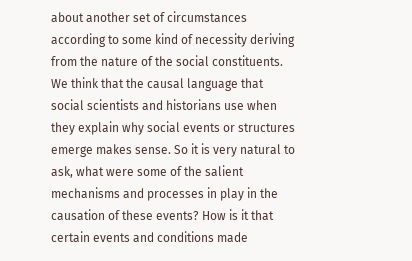about another set of circumstances according to some kind of necessity deriving from the nature of the social constituents. We think that the causal language that social scientists and historians use when they explain why social events or structures emerge makes sense. So it is very natural to ask, what were some of the salient mechanisms and processes in play in the causation of these events? How is it that certain events and conditions made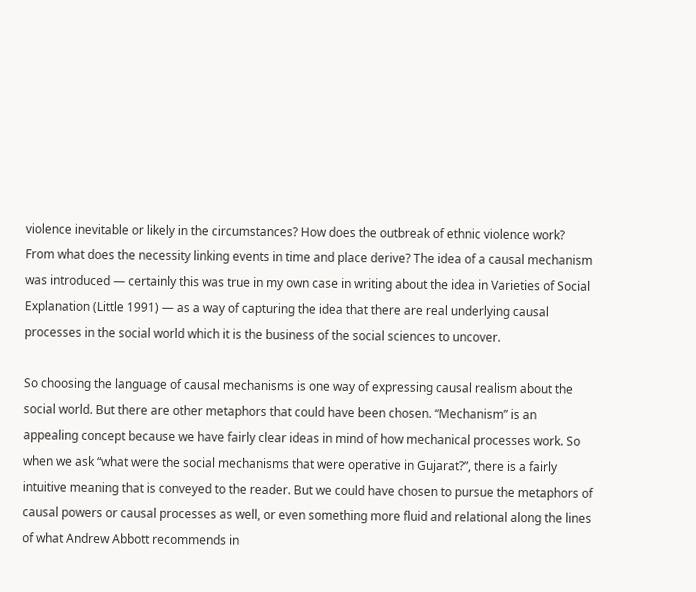violence inevitable or likely in the circumstances? How does the outbreak of ethnic violence work? From what does the necessity linking events in time and place derive? The idea of a causal mechanism was introduced — certainly this was true in my own case in writing about the idea in Varieties of Social Explanation (Little 1991) — as a way of capturing the idea that there are real underlying causal processes in the social world which it is the business of the social sciences to uncover.

So choosing the language of causal mechanisms is one way of expressing causal realism about the social world. But there are other metaphors that could have been chosen. “Mechanism” is an appealing concept because we have fairly clear ideas in mind of how mechanical processes work. So when we ask “what were the social mechanisms that were operative in Gujarat?”, there is a fairly intuitive meaning that is conveyed to the reader. But we could have chosen to pursue the metaphors of causal powers or causal processes as well, or even something more fluid and relational along the lines of what Andrew Abbott recommends in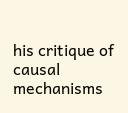his critique of causal mechanisms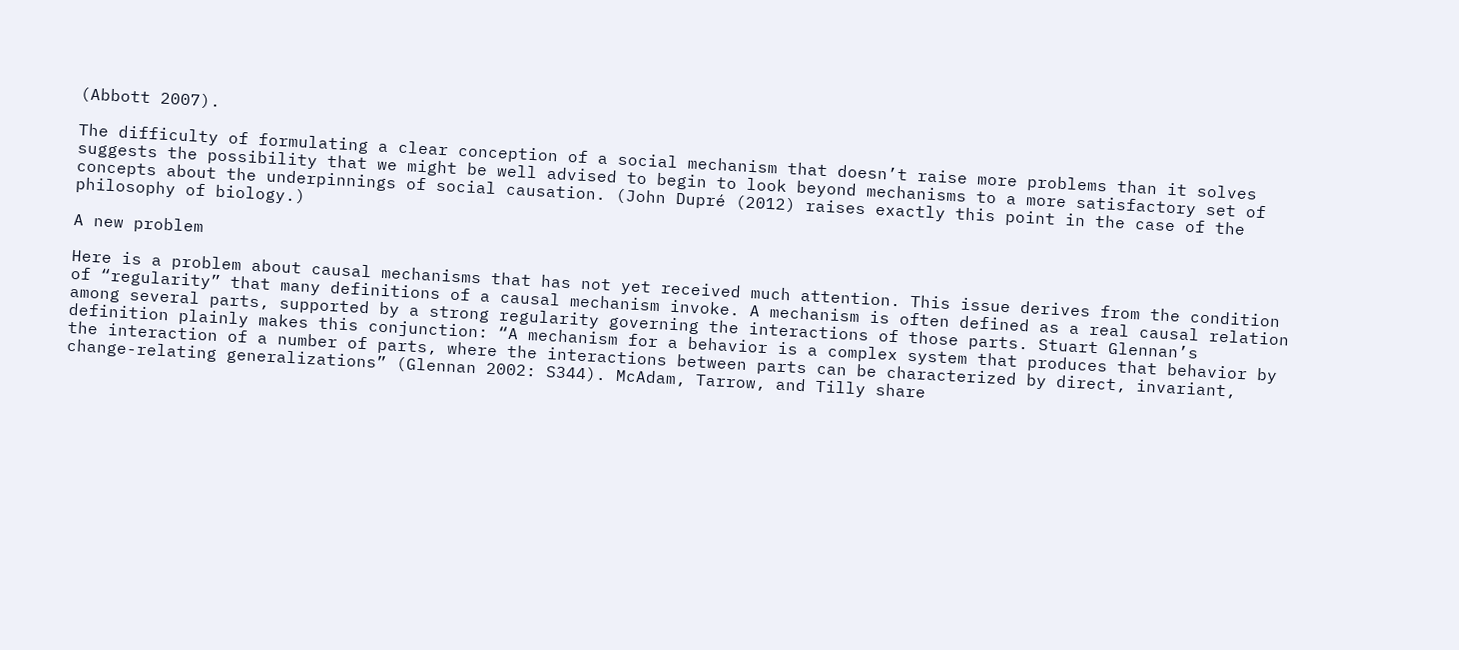(Abbott 2007).

The difficulty of formulating a clear conception of a social mechanism that doesn’t raise more problems than it solves suggests the possibility that we might be well advised to begin to look beyond mechanisms to a more satisfactory set of concepts about the underpinnings of social causation. (John Dupré (2012) raises exactly this point in the case of the philosophy of biology.)

A new problem

Here is a problem about causal mechanisms that has not yet received much attention. This issue derives from the condition of “regularity” that many definitions of a causal mechanism invoke. A mechanism is often defined as a real causal relation among several parts, supported by a strong regularity governing the interactions of those parts. Stuart Glennan’s definition plainly makes this conjunction: “A mechanism for a behavior is a complex system that produces that behavior by the interaction of a number of parts, where the interactions between parts can be characterized by direct, invariant, change-relating generalizations” (Glennan 2002: S344). McAdam, Tarrow, and Tilly share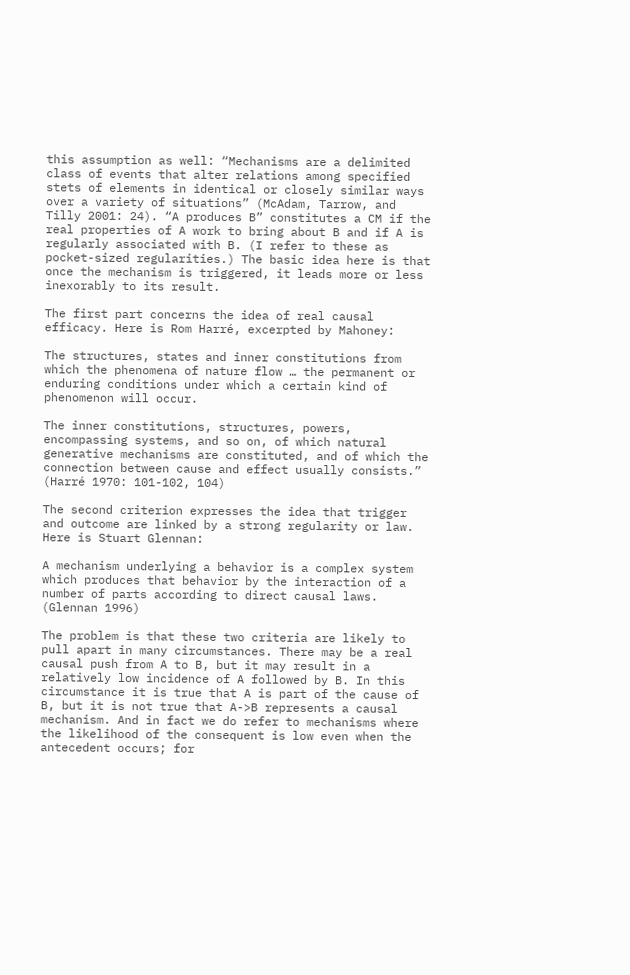this assumption as well: “Mechanisms are a delimited class of events that alter relations among specified stets of elements in identical or closely similar ways over a variety of situations” (McAdam, Tarrow, and Tilly 2001: 24). “A produces B” constitutes a CM if the real properties of A work to bring about B and if A is regularly associated with B. (I refer to these as pocket-sized regularities.) The basic idea here is that once the mechanism is triggered, it leads more or less inexorably to its result.

The first part concerns the idea of real causal efficacy. Here is Rom Harré, excerpted by Mahoney:

The structures, states and inner constitutions from which the phenomena of nature flow … the permanent or enduring conditions under which a certain kind of phenomenon will occur.

The inner constitutions, structures, powers, encompassing systems, and so on, of which natural generative mechanisms are constituted, and of which the connection between cause and effect usually consists.” (Harré 1970: 101-102, 104)

The second criterion expresses the idea that trigger and outcome are linked by a strong regularity or law. Here is Stuart Glennan:

A mechanism underlying a behavior is a complex system which produces that behavior by the interaction of a number of parts according to direct causal laws. (Glennan 1996)

The problem is that these two criteria are likely to pull apart in many circumstances. There may be a real causal push from A to B, but it may result in a relatively low incidence of A followed by B. In this circumstance it is true that A is part of the cause of B, but it is not true that A->B represents a causal mechanism. And in fact we do refer to mechanisms where the likelihood of the consequent is low even when the antecedent occurs; for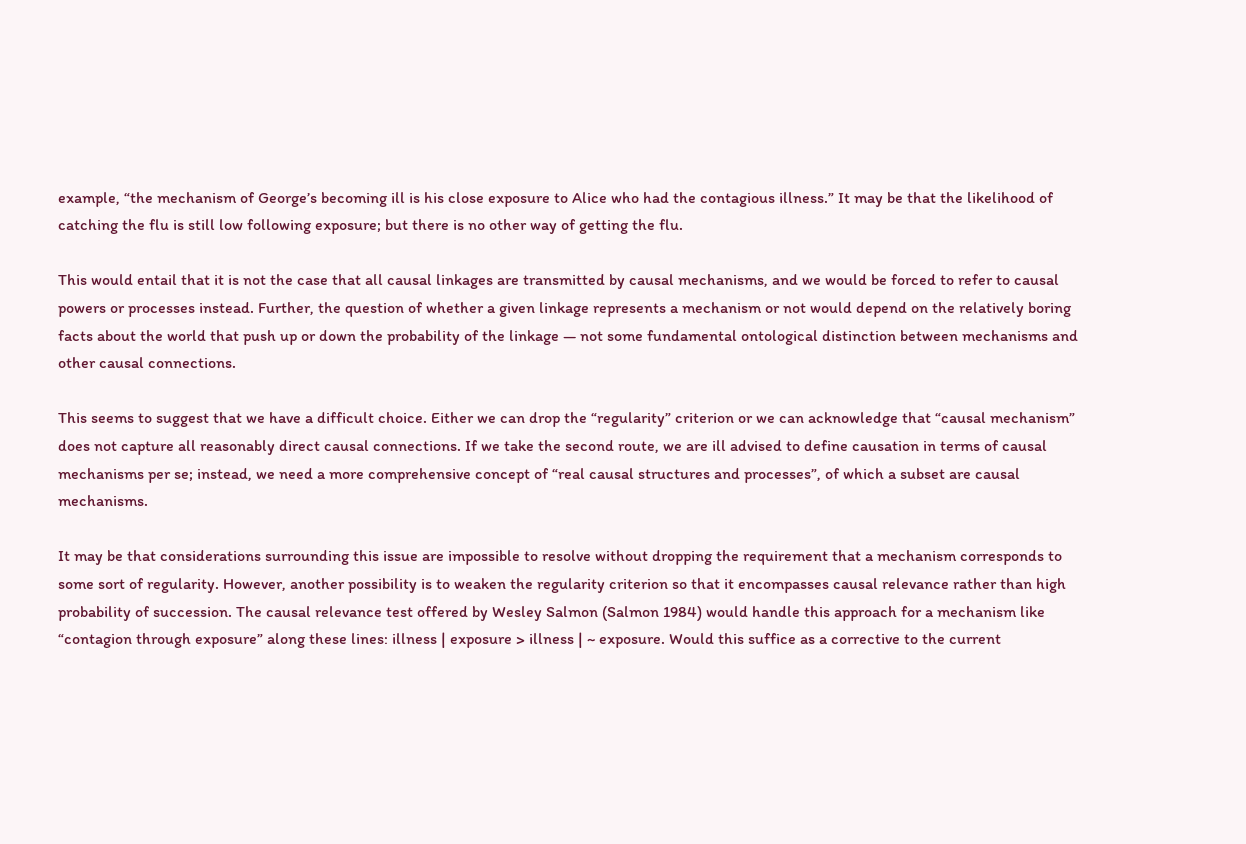example, “the mechanism of George’s becoming ill is his close exposure to Alice who had the contagious illness.” It may be that the likelihood of catching the flu is still low following exposure; but there is no other way of getting the flu.

This would entail that it is not the case that all causal linkages are transmitted by causal mechanisms, and we would be forced to refer to causal powers or processes instead. Further, the question of whether a given linkage represents a mechanism or not would depend on the relatively boring facts about the world that push up or down the probability of the linkage — not some fundamental ontological distinction between mechanisms and other causal connections.

This seems to suggest that we have a difficult choice. Either we can drop the “regularity” criterion or we can acknowledge that “causal mechanism” does not capture all reasonably direct causal connections. If we take the second route, we are ill advised to define causation in terms of causal mechanisms per se; instead, we need a more comprehensive concept of “real causal structures and processes”, of which a subset are causal mechanisms.

It may be that considerations surrounding this issue are impossible to resolve without dropping the requirement that a mechanism corresponds to some sort of regularity. However, another possibility is to weaken the regularity criterion so that it encompasses causal relevance rather than high probability of succession. The causal relevance test offered by Wesley Salmon (Salmon 1984) would handle this approach for a mechanism like “contagion through exposure” along these lines: illness | exposure > illness | ~ exposure. Would this suffice as a corrective to the current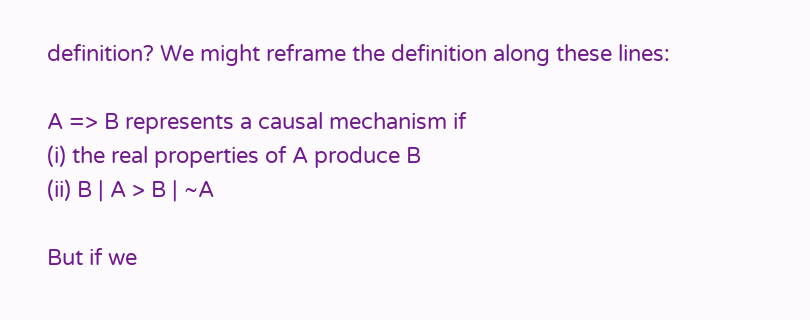definition? We might reframe the definition along these lines:

A => B represents a causal mechanism if
(i) the real properties of A produce B
(ii) B | A > B | ~A

But if we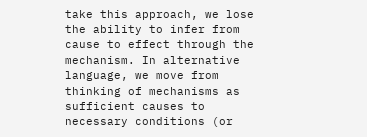take this approach, we lose the ability to infer from cause to effect through the mechanism. In alternative language, we move from thinking of mechanisms as sufficient causes to necessary conditions (or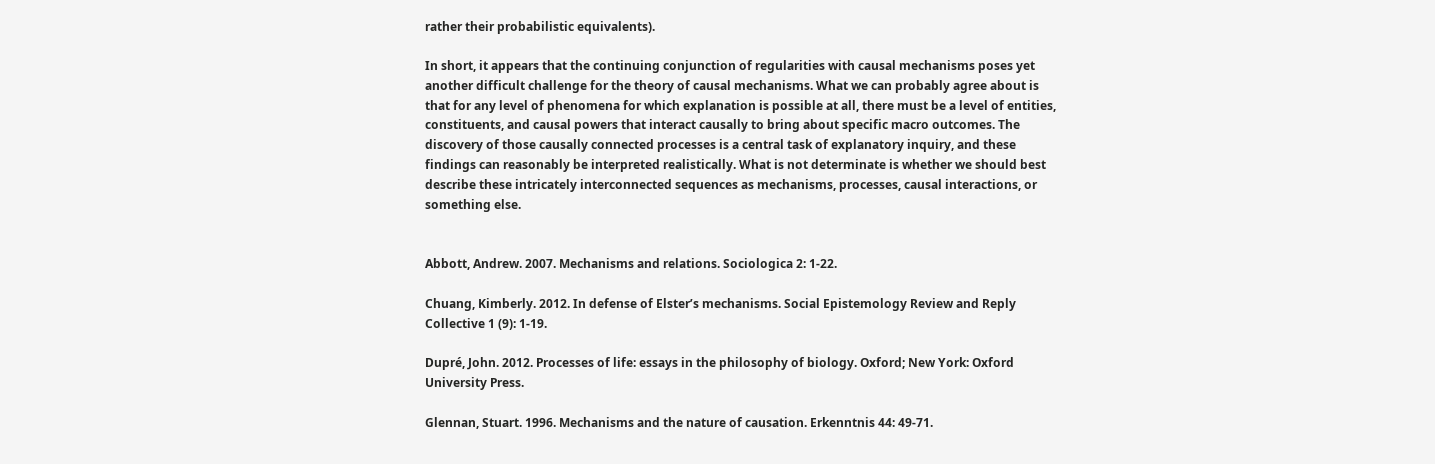rather their probabilistic equivalents).

In short, it appears that the continuing conjunction of regularities with causal mechanisms poses yet another difficult challenge for the theory of causal mechanisms. What we can probably agree about is that for any level of phenomena for which explanation is possible at all, there must be a level of entities, constituents, and causal powers that interact causally to bring about specific macro outcomes. The discovery of those causally connected processes is a central task of explanatory inquiry, and these findings can reasonably be interpreted realistically. What is not determinate is whether we should best describe these intricately interconnected sequences as mechanisms, processes, causal interactions, or something else.


Abbott, Andrew. 2007. Mechanisms and relations. Sociologica 2: 1-22.

Chuang, Kimberly. 2012. In defense of Elster’s mechanisms. Social Epistemology Review and Reply Collective 1 (9): 1-19.

Dupré, John. 2012. Processes of life: essays in the philosophy of biology. Oxford; New York: Oxford University Press.

Glennan, Stuart. 1996. Mechanisms and the nature of causation. Erkenntnis 44: 49-71.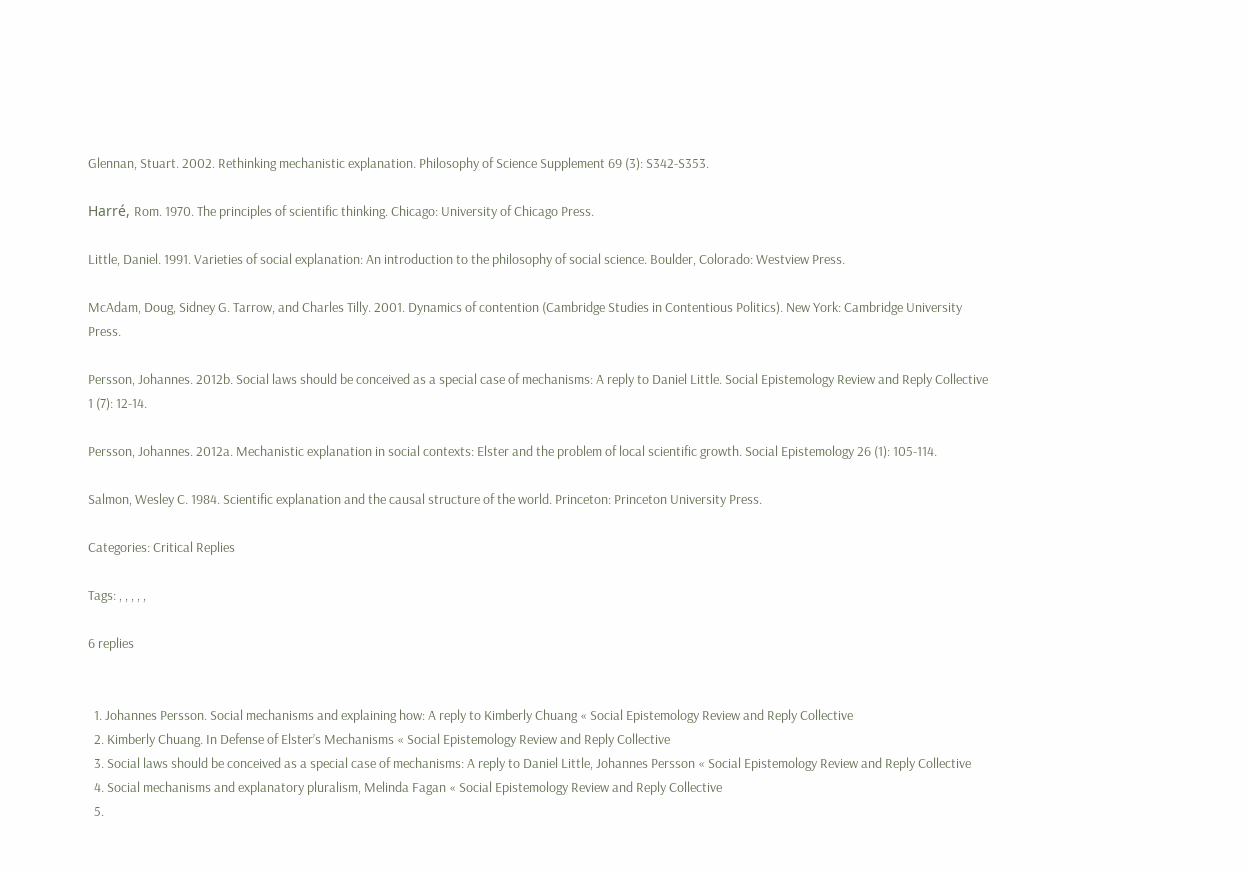Glennan, Stuart. 2002. Rethinking mechanistic explanation. Philosophy of Science Supplement 69 (3): S342-S353.

Harré, Rom. 1970. The principles of scientific thinking. Chicago: University of Chicago Press.

Little, Daniel. 1991. Varieties of social explanation: An introduction to the philosophy of social science. Boulder, Colorado: Westview Press.

McAdam, Doug, Sidney G. Tarrow, and Charles Tilly. 2001. Dynamics of contention (Cambridge Studies in Contentious Politics). New York: Cambridge University Press.

Persson, Johannes. 2012b. Social laws should be conceived as a special case of mechanisms: A reply to Daniel Little. Social Epistemology Review and Reply Collective 1 (7): 12-14.

Persson, Johannes. 2012a. Mechanistic explanation in social contexts: Elster and the problem of local scientific growth. Social Epistemology 26 (1): 105-114.

Salmon, Wesley C. 1984. Scientific explanation and the causal structure of the world. Princeton: Princeton University Press.

Categories: Critical Replies

Tags: , , , , ,

6 replies


  1. Johannes Persson. Social mechanisms and explaining how: A reply to Kimberly Chuang « Social Epistemology Review and Reply Collective
  2. Kimberly Chuang. In Defense of Elster’s Mechanisms « Social Epistemology Review and Reply Collective
  3. Social laws should be conceived as a special case of mechanisms: A reply to Daniel Little, Johannes Persson « Social Epistemology Review and Reply Collective
  4. Social mechanisms and explanatory pluralism, Melinda Fagan « Social Epistemology Review and Reply Collective
  5.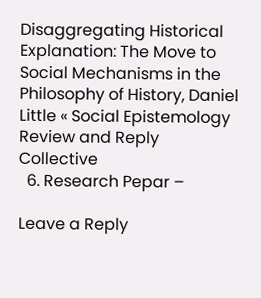Disaggregating Historical Explanation: The Move to Social Mechanisms in the Philosophy of History, Daniel Little « Social Epistemology Review and Reply Collective
  6. Research Pepar –

Leave a Reply